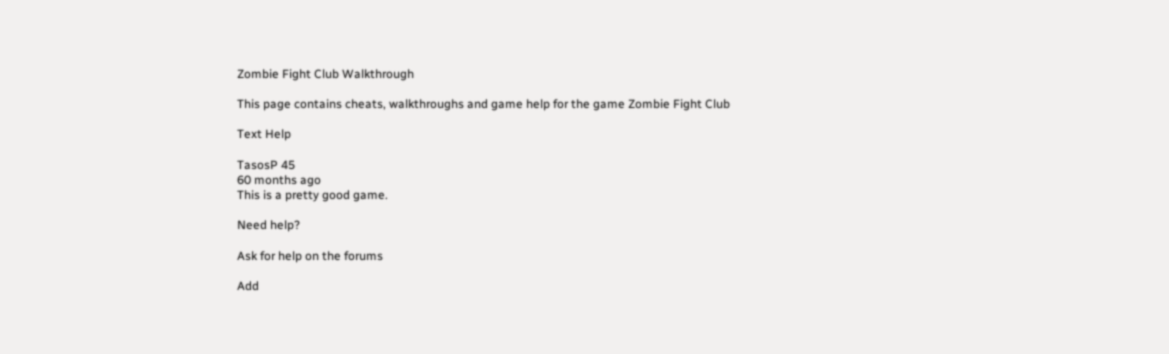Zombie Fight Club Walkthrough

This page contains cheats, walkthroughs and game help for the game Zombie Fight Club

Text Help

TasosP 45
60 months ago
This is a pretty good game.

Need help?

Ask for help on the forums

Add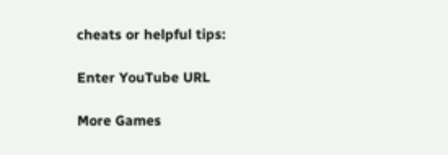cheats or helpful tips:

Enter YouTube URL

More Games